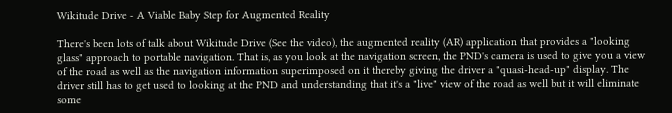Wikitude Drive - A Viable Baby Step for Augmented Reality

There's been lots of talk about Wikitude Drive (See the video), the augmented reality (AR) application that provides a "looking glass" approach to portable navigation. That is, as you look at the navigation screen, the PND's camera is used to give you a view of the road as well as the navigation information superimposed on it thereby giving the driver a "quasi-head-up" display. The driver still has to get used to looking at the PND and understanding that it's a "live" view of the road as well but it will eliminate some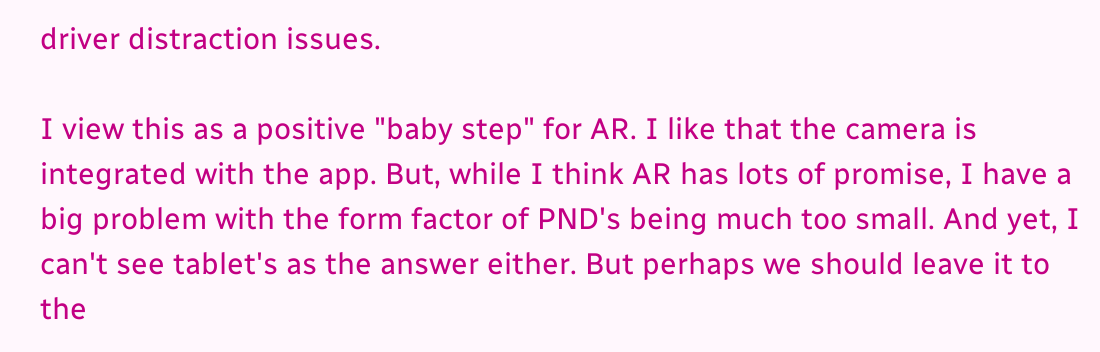driver distraction issues.

I view this as a positive "baby step" for AR. I like that the camera is integrated with the app. But, while I think AR has lots of promise, I have a big problem with the form factor of PND's being much too small. And yet, I can't see tablet's as the answer either. But perhaps we should leave it to the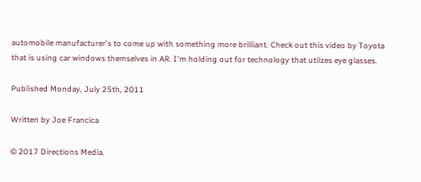automobile manufacturer's to come up with something more brilliant. Check out this video by Toyota that is using car windows themselves in AR. I'm holding out for technology that utilzes eye glasses.

Published Monday, July 25th, 2011

Written by Joe Francica

© 2017 Directions Media.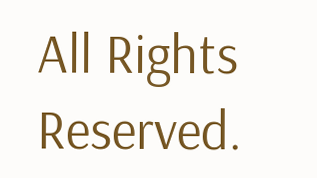All Rights Reserved.